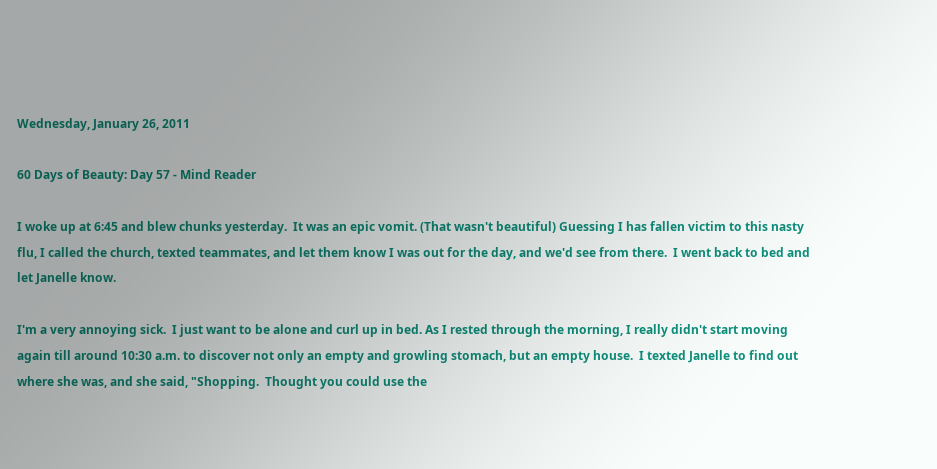Wednesday, January 26, 2011

60 Days of Beauty: Day 57 - Mind Reader

I woke up at 6:45 and blew chunks yesterday.  It was an epic vomit. (That wasn't beautiful) Guessing I has fallen victim to this nasty flu, I called the church, texted teammates, and let them know I was out for the day, and we'd see from there.  I went back to bed and let Janelle know.

I'm a very annoying sick.  I just want to be alone and curl up in bed. As I rested through the morning, I really didn't start moving again till around 10:30 a.m. to discover not only an empty and growling stomach, but an empty house.  I texted Janelle to find out where she was, and she said, "Shopping.  Thought you could use the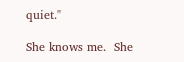quiet."

She knows me.  She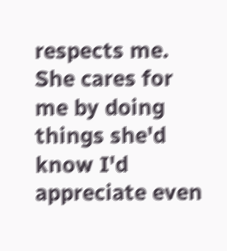respects me.  She cares for me by doing things she'd know I'd appreciate even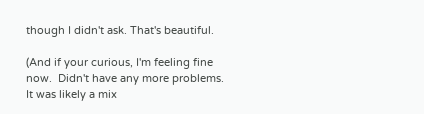though I didn't ask. That's beautiful.

(And if your curious, I'm feeling fine now.  Didn't have any more problems.  It was likely a mix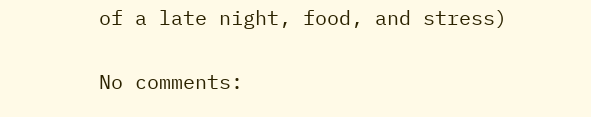of a late night, food, and stress)

No comments: